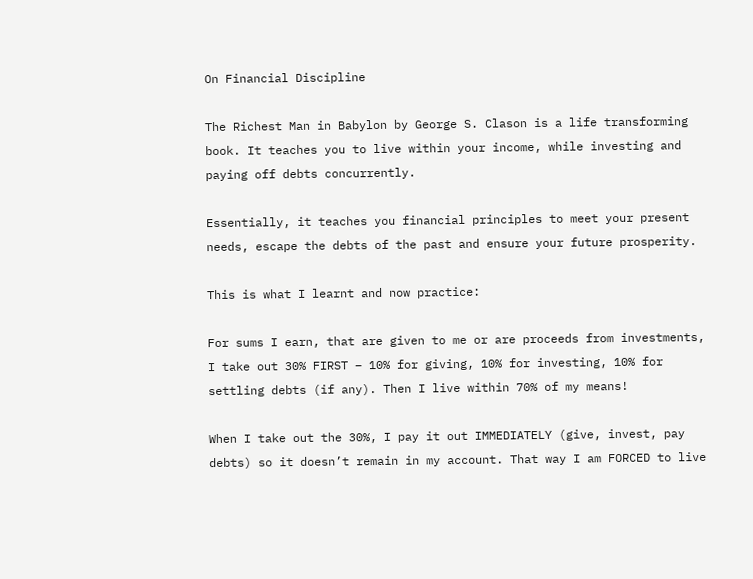On Financial Discipline

The Richest Man in Babylon by George S. Clason is a life transforming book. It teaches you to live within your income, while investing and paying off debts concurrently.

Essentially, it teaches you financial principles to meet your present needs, escape the debts of the past and ensure your future prosperity.

This is what I learnt and now practice:

For sums I earn, that are given to me or are proceeds from investments, I take out 30% FIRST – 10% for giving, 10% for investing, 10% for settling debts (if any). Then I live within 70% of my means!

When I take out the 30%, I pay it out IMMEDIATELY (give, invest, pay debts) so it doesn’t remain in my account. That way I am FORCED to live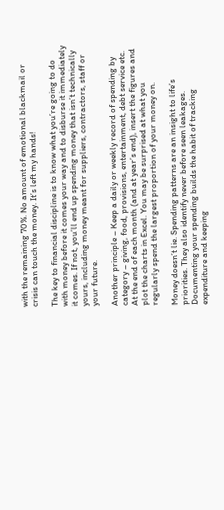with the remaining 70%. No amount of emotional blackmail or crisis can touch the money. It’s left my hands!

The key to financial discipline is to know what you’re going to do with money before it comes your way and to disburse it immediately it comes. If not, you’ll end up spending money that isn’t technically yours, including money meant for suppliers, contractors, staff or your future.

Another principle – Keep a daily or weekly record of spending by category – giving, food, provisions, entertainment, debt service etc. At the end of each month (and at year’s end), insert the figures and plot the charts in Excel. You may be surprised at what you regularly spend the largest proportion of your money on.

Money doesn’t lie. Spending patterns are an insight to life’s priorities. They also identify never before seen leakages. Documenting your spending builds the habit of tracking expenditure and keeping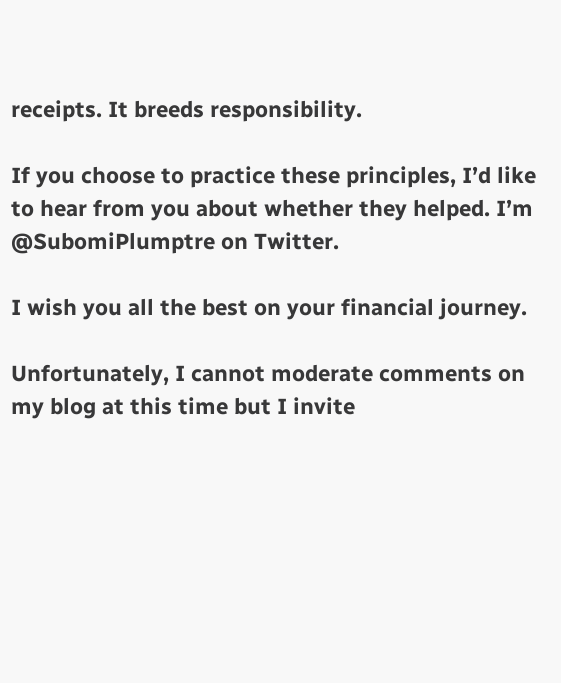receipts. It breeds responsibility.

If you choose to practice these principles, I’d like to hear from you about whether they helped. I’m @SubomiPlumptre on Twitter.

I wish you all the best on your financial journey.

Unfortunately, I cannot moderate comments on my blog at this time but I invite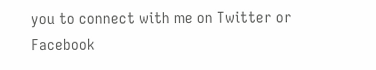you to connect with me on Twitter or Facebook